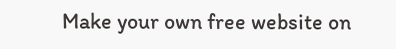Make your own free website on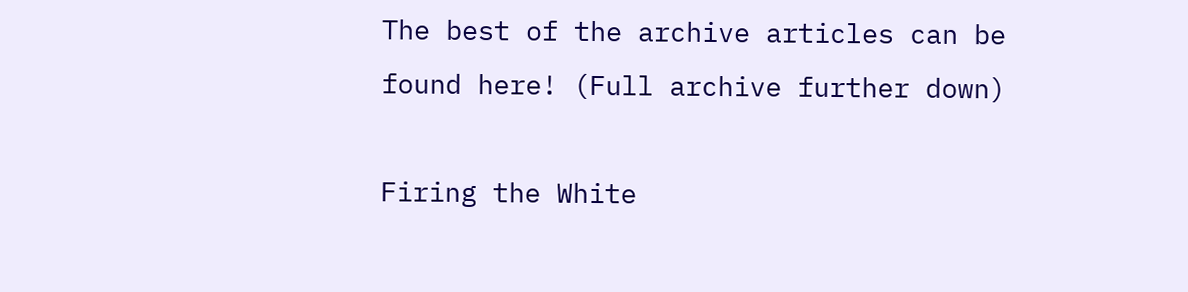The best of the archive articles can be found here! (Full archive further down)

Firing the White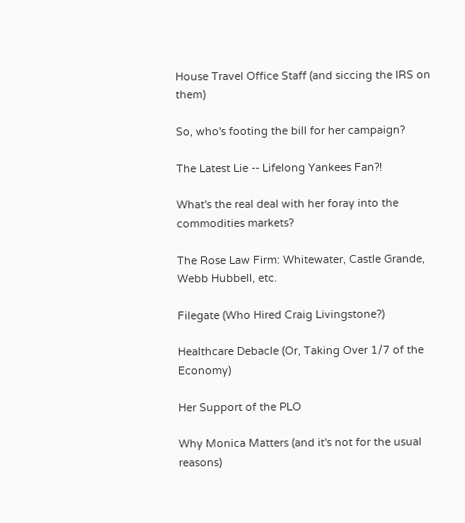House Travel Office Staff (and siccing the IRS on them)

So, who's footing the bill for her campaign?

The Latest Lie -- Lifelong Yankees Fan?!

What's the real deal with her foray into the commodities markets?

The Rose Law Firm: Whitewater, Castle Grande, Webb Hubbell, etc.

Filegate (Who Hired Craig Livingstone?)

Healthcare Debacle (Or, Taking Over 1/7 of the Economy)

Her Support of the PLO

Why Monica Matters (and it's not for the usual reasons)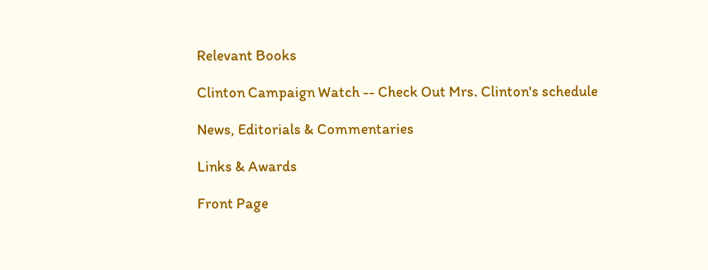Relevant Books

Clinton Campaign Watch -- Check Out Mrs. Clinton's schedule

News, Editorials & Commentaries

Links & Awards

Front Page